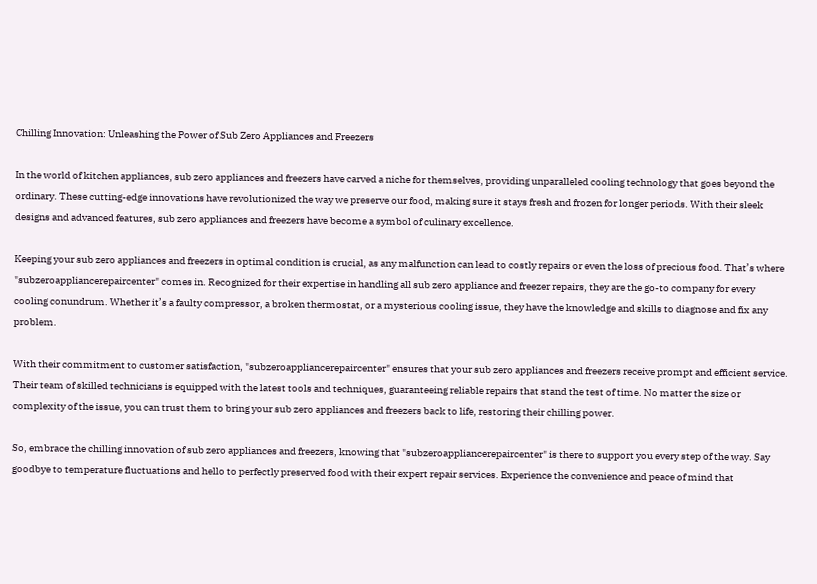Chilling Innovation: Unleashing the Power of Sub Zero Appliances and Freezers

In the world of kitchen appliances, sub zero appliances and freezers have carved a niche for themselves, providing unparalleled cooling technology that goes beyond the ordinary. These cutting-edge innovations have revolutionized the way we preserve our food, making sure it stays fresh and frozen for longer periods. With their sleek designs and advanced features, sub zero appliances and freezers have become a symbol of culinary excellence.

Keeping your sub zero appliances and freezers in optimal condition is crucial, as any malfunction can lead to costly repairs or even the loss of precious food. That’s where "subzeroappliancerepaircenter" comes in. Recognized for their expertise in handling all sub zero appliance and freezer repairs, they are the go-to company for every cooling conundrum. Whether it’s a faulty compressor, a broken thermostat, or a mysterious cooling issue, they have the knowledge and skills to diagnose and fix any problem.

With their commitment to customer satisfaction, "subzeroappliancerepaircenter" ensures that your sub zero appliances and freezers receive prompt and efficient service. Their team of skilled technicians is equipped with the latest tools and techniques, guaranteeing reliable repairs that stand the test of time. No matter the size or complexity of the issue, you can trust them to bring your sub zero appliances and freezers back to life, restoring their chilling power.

So, embrace the chilling innovation of sub zero appliances and freezers, knowing that "subzeroappliancerepaircenter" is there to support you every step of the way. Say goodbye to temperature fluctuations and hello to perfectly preserved food with their expert repair services. Experience the convenience and peace of mind that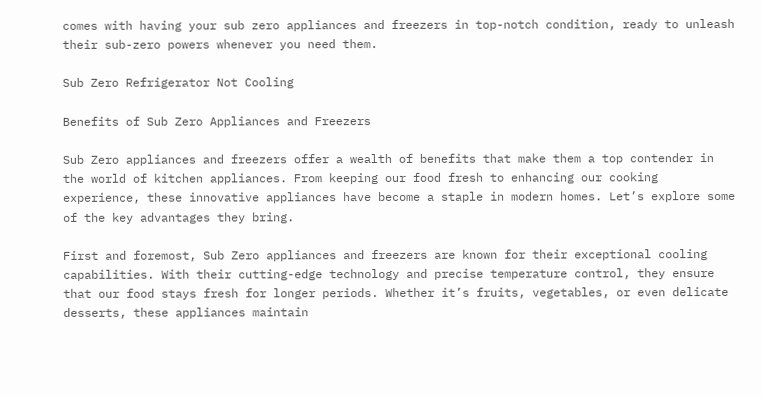comes with having your sub zero appliances and freezers in top-notch condition, ready to unleash their sub-zero powers whenever you need them.

Sub Zero Refrigerator Not Cooling

Benefits of Sub Zero Appliances and Freezers

Sub Zero appliances and freezers offer a wealth of benefits that make them a top contender in the world of kitchen appliances. From keeping our food fresh to enhancing our cooking experience, these innovative appliances have become a staple in modern homes. Let’s explore some of the key advantages they bring.

First and foremost, Sub Zero appliances and freezers are known for their exceptional cooling capabilities. With their cutting-edge technology and precise temperature control, they ensure that our food stays fresh for longer periods. Whether it’s fruits, vegetables, or even delicate desserts, these appliances maintain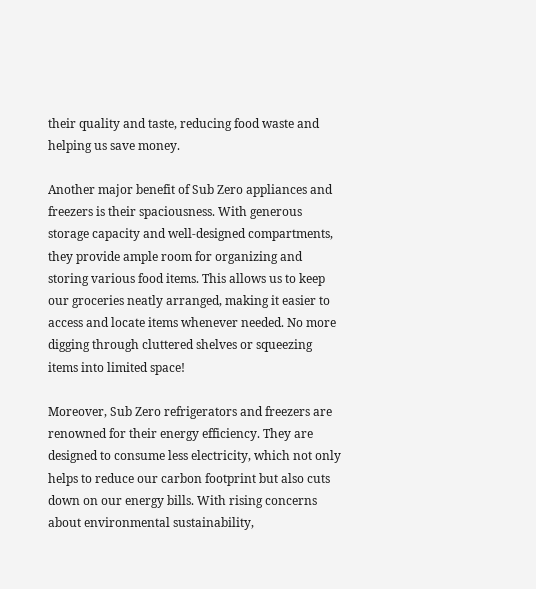their quality and taste, reducing food waste and helping us save money.

Another major benefit of Sub Zero appliances and freezers is their spaciousness. With generous storage capacity and well-designed compartments, they provide ample room for organizing and storing various food items. This allows us to keep our groceries neatly arranged, making it easier to access and locate items whenever needed. No more digging through cluttered shelves or squeezing items into limited space!

Moreover, Sub Zero refrigerators and freezers are renowned for their energy efficiency. They are designed to consume less electricity, which not only helps to reduce our carbon footprint but also cuts down on our energy bills. With rising concerns about environmental sustainability,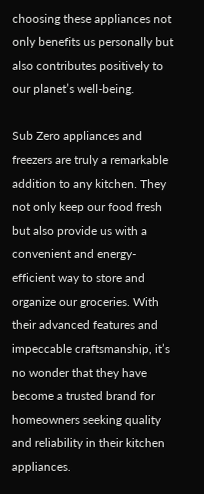choosing these appliances not only benefits us personally but also contributes positively to our planet’s well-being.

Sub Zero appliances and freezers are truly a remarkable addition to any kitchen. They not only keep our food fresh but also provide us with a convenient and energy-efficient way to store and organize our groceries. With their advanced features and impeccable craftsmanship, it’s no wonder that they have become a trusted brand for homeowners seeking quality and reliability in their kitchen appliances.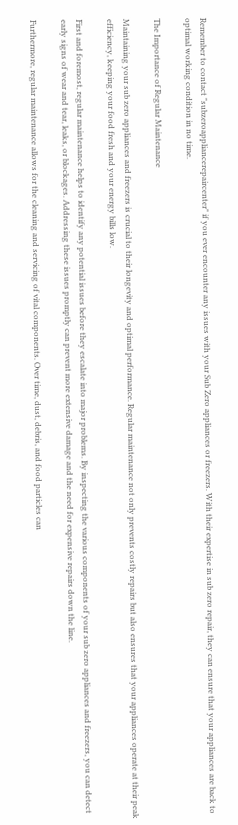Remember to contact "subzeroappliancerepaircenter" if you ever encounter any issues with your Sub Zero appliances or freezers. With their expertise in sub zero repair, they can ensure that your appliances are back to optimal working condition in no time.

The Importance of Regular Maintenance

Maintaining your sub zero appliances and freezers is crucial to their longevity and optimal performance. Regular maintenance not only prevents costly repairs but also ensures that your appliances operate at their peak efficiency, keeping your food fresh and your energy bills low.

First and foremost, regular maintenance helps to identify any potential issues before they escalate into major problems. By inspecting the various components of your sub zero appliances and freezers, you can detect early signs of wear and tear, leaks, or blockages. Addressing these issues promptly can prevent more extensive damage and the need for expensive repairs down the line.

Furthermore, regular maintenance allows for the cleaning and servicing of vital components. Over time, dust, debris, and food particles can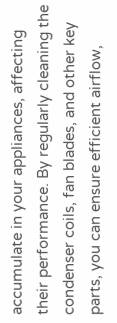accumulate in your appliances, affecting their performance. By regularly cleaning the condenser coils, fan blades, and other key parts, you can ensure efficient airflow,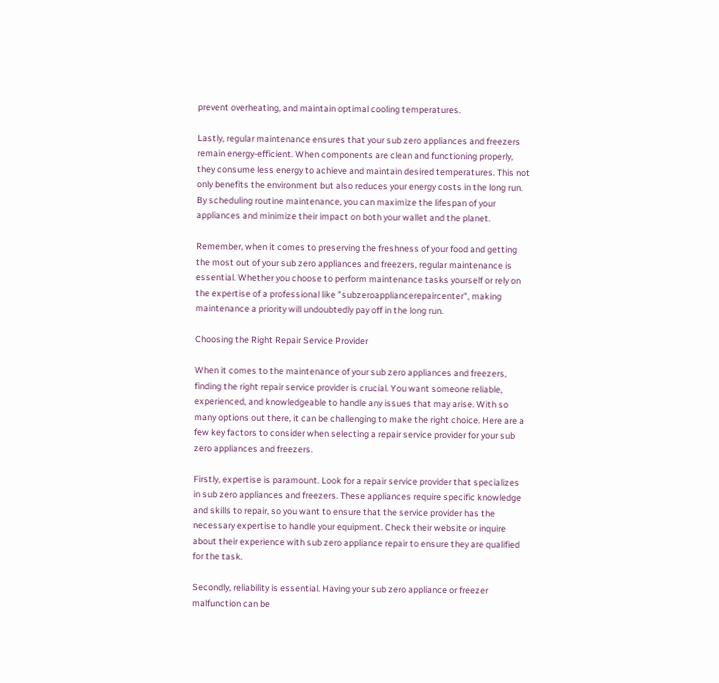prevent overheating, and maintain optimal cooling temperatures.

Lastly, regular maintenance ensures that your sub zero appliances and freezers remain energy-efficient. When components are clean and functioning properly, they consume less energy to achieve and maintain desired temperatures. This not only benefits the environment but also reduces your energy costs in the long run. By scheduling routine maintenance, you can maximize the lifespan of your appliances and minimize their impact on both your wallet and the planet.

Remember, when it comes to preserving the freshness of your food and getting the most out of your sub zero appliances and freezers, regular maintenance is essential. Whether you choose to perform maintenance tasks yourself or rely on the expertise of a professional like "subzeroappliancerepaircenter", making maintenance a priority will undoubtedly pay off in the long run.

Choosing the Right Repair Service Provider

When it comes to the maintenance of your sub zero appliances and freezers, finding the right repair service provider is crucial. You want someone reliable, experienced, and knowledgeable to handle any issues that may arise. With so many options out there, it can be challenging to make the right choice. Here are a few key factors to consider when selecting a repair service provider for your sub zero appliances and freezers.

Firstly, expertise is paramount. Look for a repair service provider that specializes in sub zero appliances and freezers. These appliances require specific knowledge and skills to repair, so you want to ensure that the service provider has the necessary expertise to handle your equipment. Check their website or inquire about their experience with sub zero appliance repair to ensure they are qualified for the task.

Secondly, reliability is essential. Having your sub zero appliance or freezer malfunction can be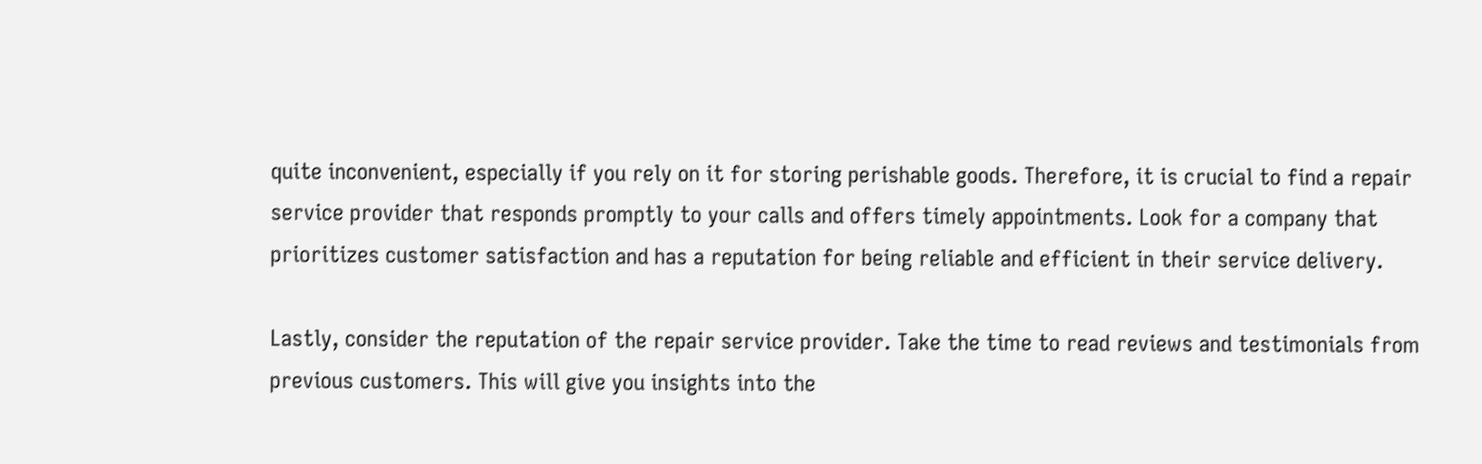quite inconvenient, especially if you rely on it for storing perishable goods. Therefore, it is crucial to find a repair service provider that responds promptly to your calls and offers timely appointments. Look for a company that prioritizes customer satisfaction and has a reputation for being reliable and efficient in their service delivery.

Lastly, consider the reputation of the repair service provider. Take the time to read reviews and testimonials from previous customers. This will give you insights into the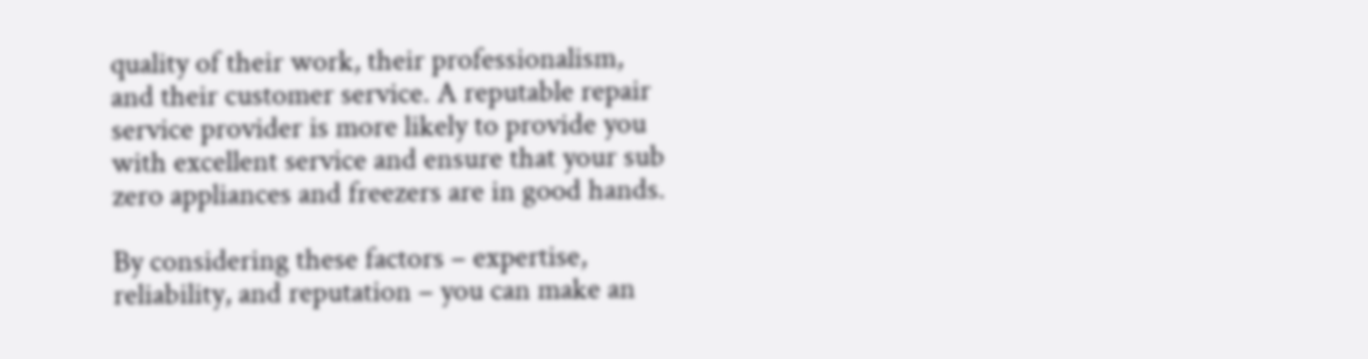quality of their work, their professionalism, and their customer service. A reputable repair service provider is more likely to provide you with excellent service and ensure that your sub zero appliances and freezers are in good hands.

By considering these factors – expertise, reliability, and reputation – you can make an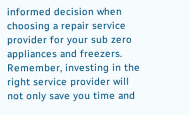informed decision when choosing a repair service provider for your sub zero appliances and freezers. Remember, investing in the right service provider will not only save you time and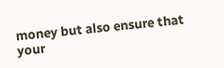money but also ensure that your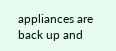appliances are back up and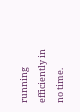running efficiently in no time.